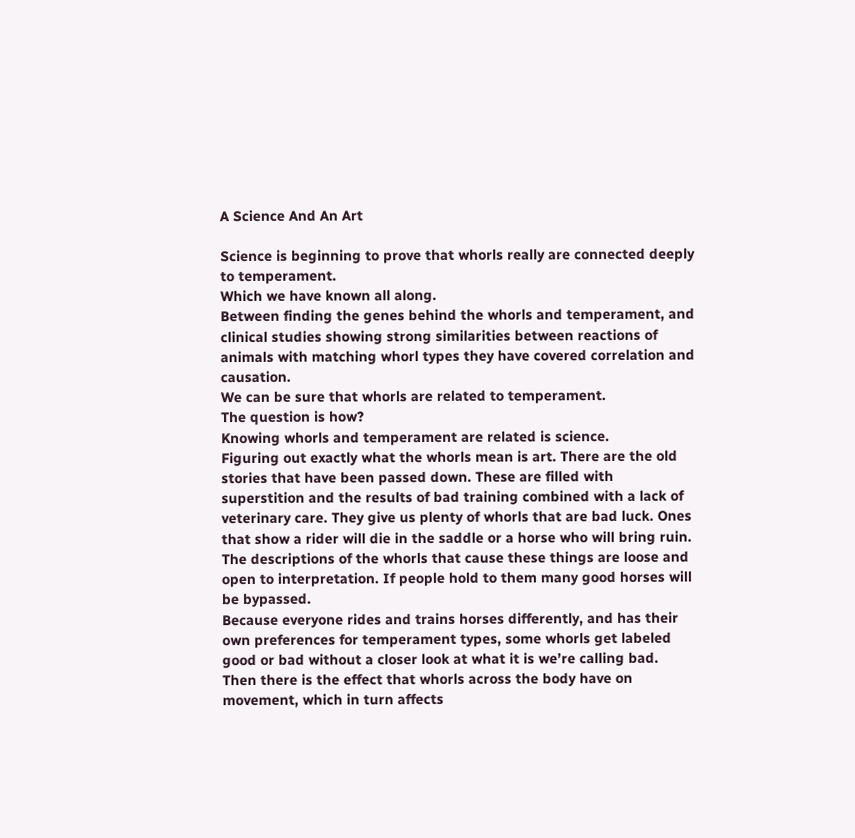A Science And An Art

Science is beginning to prove that whorls really are connected deeply to temperament.
Which we have known all along.
Between finding the genes behind the whorls and temperament, and clinical studies showing strong similarities between reactions of animals with matching whorl types they have covered correlation and causation.
We can be sure that whorls are related to temperament.
The question is how?
Knowing whorls and temperament are related is science.
Figuring out exactly what the whorls mean is art. There are the old stories that have been passed down. These are filled with superstition and the results of bad training combined with a lack of veterinary care. They give us plenty of whorls that are bad luck. Ones that show a rider will die in the saddle or a horse who will bring ruin. The descriptions of the whorls that cause these things are loose and open to interpretation. If people hold to them many good horses will be bypassed.
Because everyone rides and trains horses differently, and has their own preferences for temperament types, some whorls get labeled good or bad without a closer look at what it is we’re calling bad.
Then there is the effect that whorls across the body have on movement, which in turn affects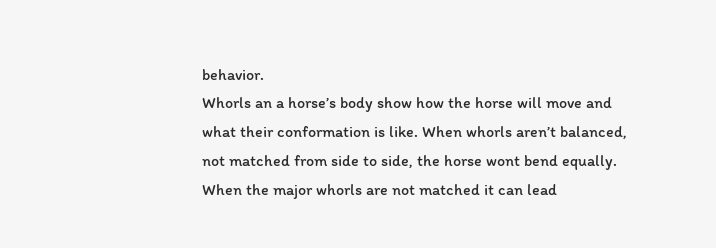behavior.
Whorls an a horse’s body show how the horse will move and what their conformation is like. When whorls aren’t balanced, not matched from side to side, the horse wont bend equally. When the major whorls are not matched it can lead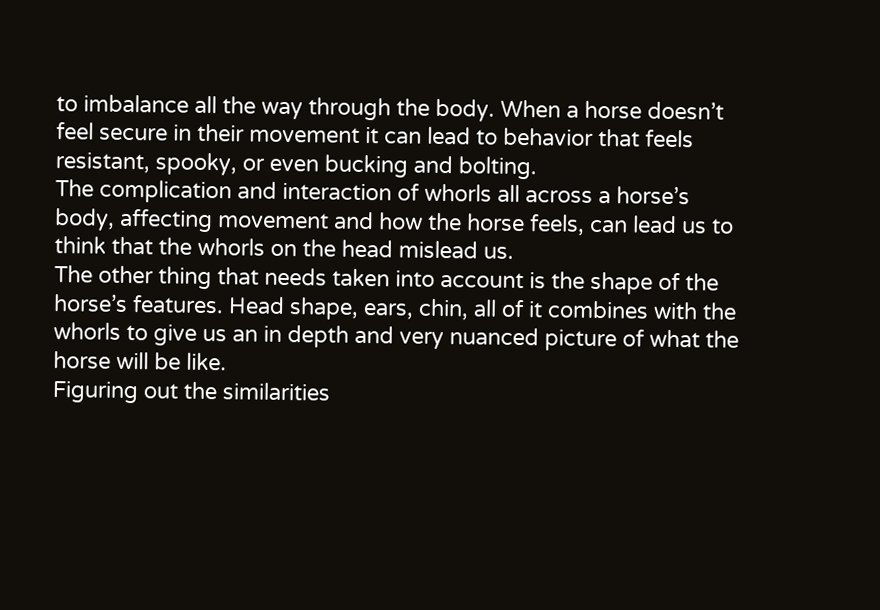to imbalance all the way through the body. When a horse doesn’t feel secure in their movement it can lead to behavior that feels resistant, spooky, or even bucking and bolting.
The complication and interaction of whorls all across a horse’s body, affecting movement and how the horse feels, can lead us to think that the whorls on the head mislead us.
The other thing that needs taken into account is the shape of the horse’s features. Head shape, ears, chin, all of it combines with the whorls to give us an in depth and very nuanced picture of what the horse will be like.
Figuring out the similarities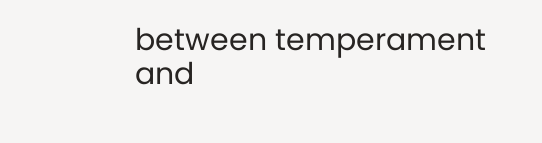between temperament and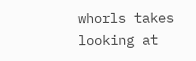whorls takes looking at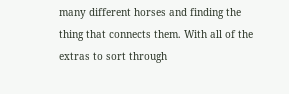many different horses and finding the thing that connects them. With all of the extras to sort through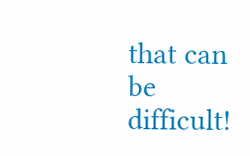that can be difficult!